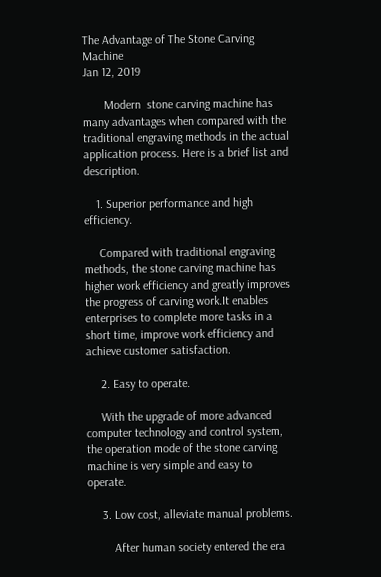The Advantage of The Stone Carving Machine
Jan 12, 2019

       Modern  stone carving machine has many advantages when compared with the traditional engraving methods in the actual application process. Here is a brief list and description.

    1. Superior performance and high efficiency.

     Compared with traditional engraving methods, the stone carving machine has higher work efficiency and greatly improves the progress of carving work.It enables enterprises to complete more tasks in a short time, improve work efficiency and achieve customer satisfaction.

     2. Easy to operate.

     With the upgrade of more advanced computer technology and control system, the operation mode of the stone carving machine is very simple and easy to operate.

     3. Low cost, alleviate manual problems.

         After human society entered the era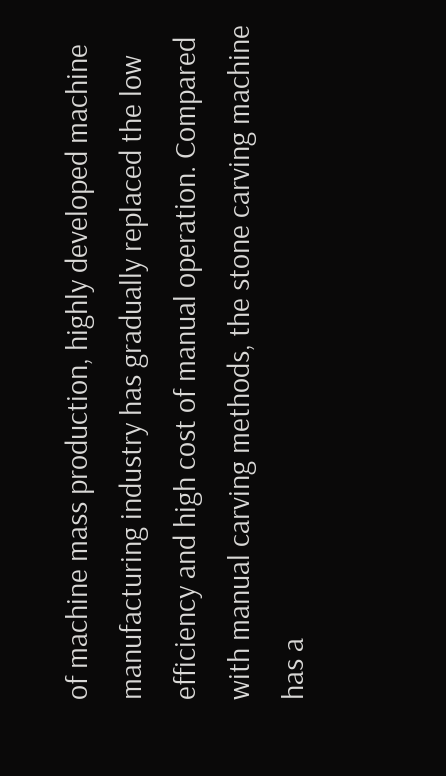of machine mass production, highly developed machine manufacturing industry has gradually replaced the low efficiency and high cost of manual operation. Compared with manual carving methods, the stone carving machine has a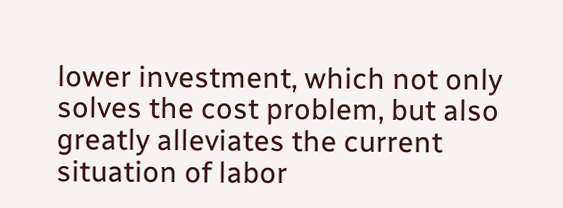lower investment, which not only solves the cost problem, but also greatly alleviates the current situation of labor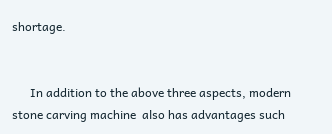shortage.


      In addition to the above three aspects, modern  stone carving machine  also has advantages such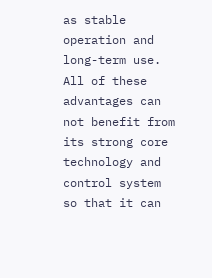as stable operation and long-term use. All of these advantages can not benefit from its strong core technology and control system so that it can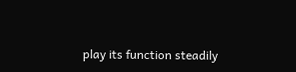play its function steadily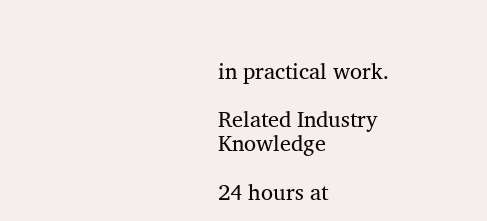in practical work.

Related Industry Knowledge

24 hours at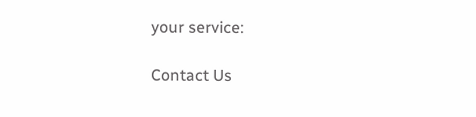your service:

Contact Us